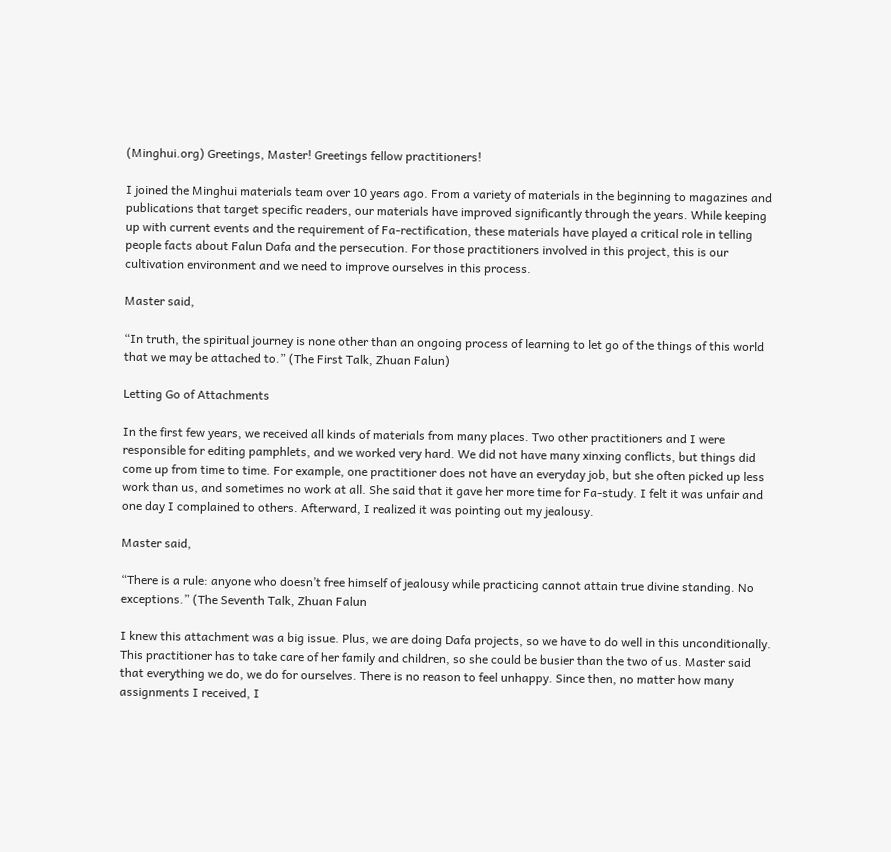(Minghui.org) Greetings, Master! Greetings fellow practitioners!

I joined the Minghui materials team over 10 years ago. From a variety of materials in the beginning to magazines and publications that target specific readers, our materials have improved significantly through the years. While keeping up with current events and the requirement of Fa-rectification, these materials have played a critical role in telling people facts about Falun Dafa and the persecution. For those practitioners involved in this project, this is our cultivation environment and we need to improve ourselves in this process.

Master said,

“In truth, the spiritual journey is none other than an ongoing process of learning to let go of the things of this world that we may be attached to.” (The First Talk, Zhuan Falun)

Letting Go of Attachments

In the first few years, we received all kinds of materials from many places. Two other practitioners and I were responsible for editing pamphlets, and we worked very hard. We did not have many xinxing conflicts, but things did come up from time to time. For example, one practitioner does not have an everyday job, but she often picked up less work than us, and sometimes no work at all. She said that it gave her more time for Fa-study. I felt it was unfair and one day I complained to others. Afterward, I realized it was pointing out my jealousy.

Master said,

“There is a rule: anyone who doesn’t free himself of jealousy while practicing cannot attain true divine standing. No exceptions.” (The Seventh Talk, Zhuan Falun

I knew this attachment was a big issue. Plus, we are doing Dafa projects, so we have to do well in this unconditionally. This practitioner has to take care of her family and children, so she could be busier than the two of us. Master said that everything we do, we do for ourselves. There is no reason to feel unhappy. Since then, no matter how many assignments I received, I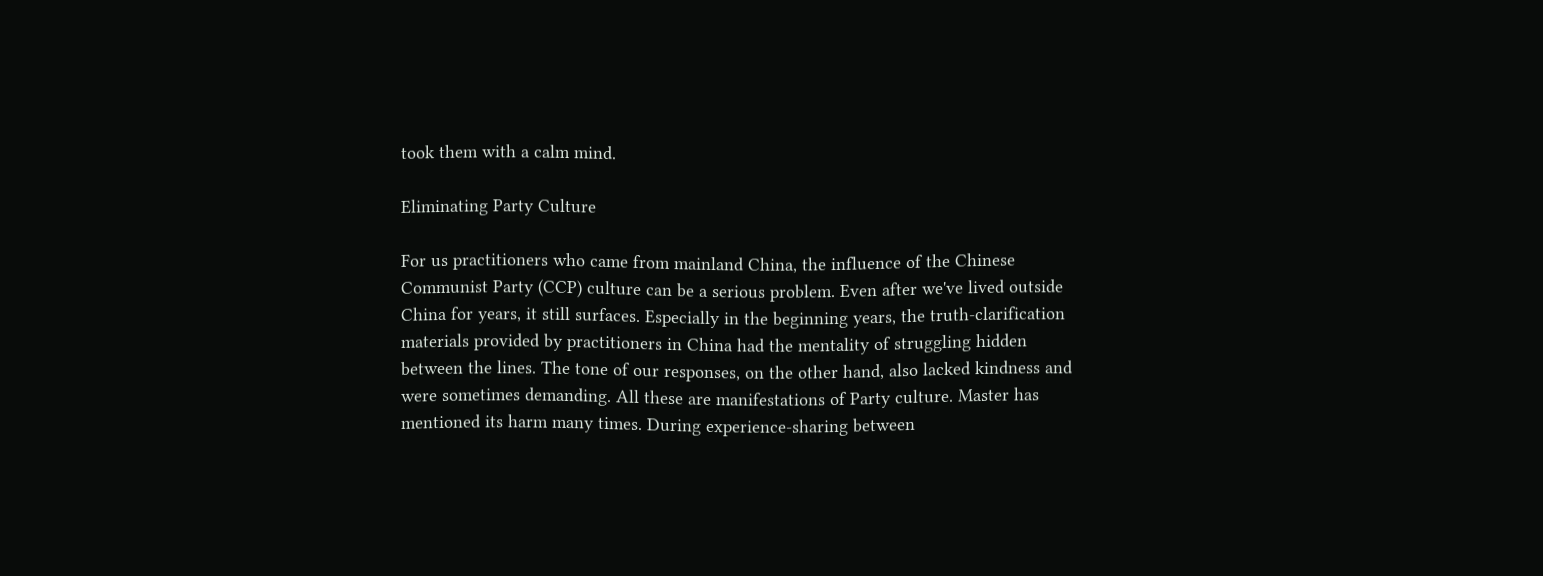took them with a calm mind.

Eliminating Party Culture

For us practitioners who came from mainland China, the influence of the Chinese Communist Party (CCP) culture can be a serious problem. Even after we've lived outside China for years, it still surfaces. Especially in the beginning years, the truth-clarification materials provided by practitioners in China had the mentality of struggling hidden between the lines. The tone of our responses, on the other hand, also lacked kindness and were sometimes demanding. All these are manifestations of Party culture. Master has mentioned its harm many times. During experience-sharing between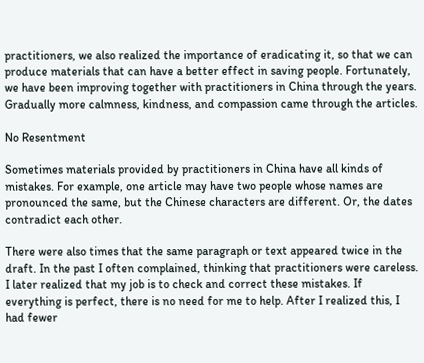practitioners, we also realized the importance of eradicating it, so that we can produce materials that can have a better effect in saving people. Fortunately, we have been improving together with practitioners in China through the years. Gradually more calmness, kindness, and compassion came through the articles.

No Resentment

Sometimes materials provided by practitioners in China have all kinds of mistakes. For example, one article may have two people whose names are pronounced the same, but the Chinese characters are different. Or, the dates contradict each other.

There were also times that the same paragraph or text appeared twice in the draft. In the past I often complained, thinking that practitioners were careless. I later realized that my job is to check and correct these mistakes. If everything is perfect, there is no need for me to help. After I realized this, I had fewer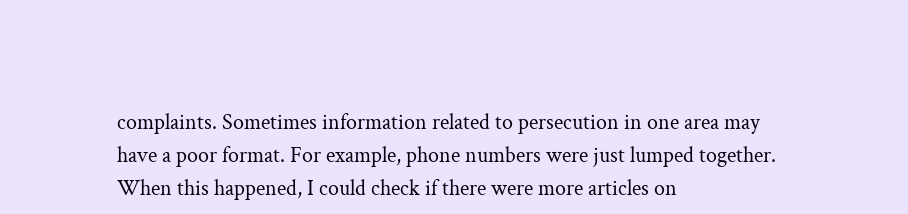complaints. Sometimes information related to persecution in one area may have a poor format. For example, phone numbers were just lumped together. When this happened, I could check if there were more articles on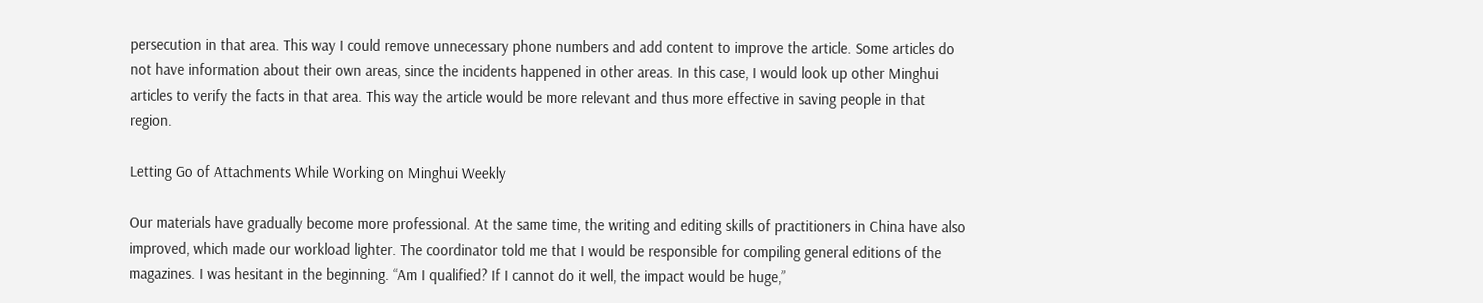persecution in that area. This way I could remove unnecessary phone numbers and add content to improve the article. Some articles do not have information about their own areas, since the incidents happened in other areas. In this case, I would look up other Minghui articles to verify the facts in that area. This way the article would be more relevant and thus more effective in saving people in that region.

Letting Go of Attachments While Working on Minghui Weekly

Our materials have gradually become more professional. At the same time, the writing and editing skills of practitioners in China have also improved, which made our workload lighter. The coordinator told me that I would be responsible for compiling general editions of the magazines. I was hesitant in the beginning. “Am I qualified? If I cannot do it well, the impact would be huge,”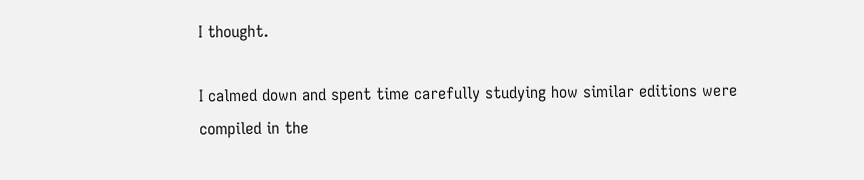I thought.

I calmed down and spent time carefully studying how similar editions were compiled in the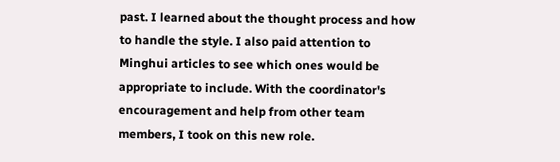past. I learned about the thought process and how to handle the style. I also paid attention to Minghui articles to see which ones would be appropriate to include. With the coordinator's encouragement and help from other team members, I took on this new role.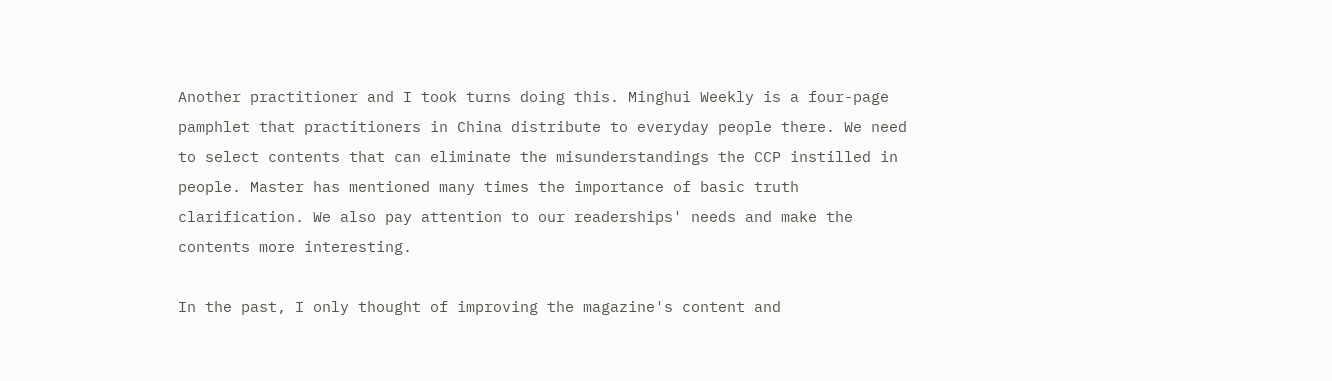Another practitioner and I took turns doing this. Minghui Weekly is a four-page pamphlet that practitioners in China distribute to everyday people there. We need to select contents that can eliminate the misunderstandings the CCP instilled in people. Master has mentioned many times the importance of basic truth clarification. We also pay attention to our readerships' needs and make the contents more interesting.

In the past, I only thought of improving the magazine's content and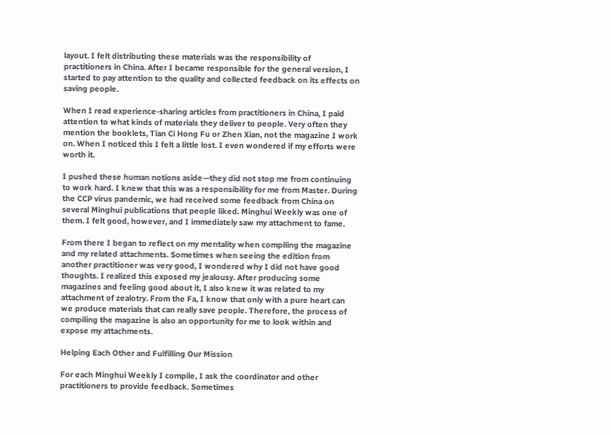layout. I felt distributing these materials was the responsibility of practitioners in China. After I became responsible for the general version, I started to pay attention to the quality and collected feedback on its effects on saving people.

When I read experience-sharing articles from practitioners in China, I paid attention to what kinds of materials they deliver to people. Very often they mention the booklets, Tian Ci Hong Fu or Zhen Xian, not the magazine I work on. When I noticed this I felt a little lost. I even wondered if my efforts were worth it.

I pushed these human notions aside—they did not stop me from continuing to work hard. I knew that this was a responsibility for me from Master. During the CCP virus pandemic, we had received some feedback from China on several Minghui publications that people liked. Minghui Weekly was one of them. I felt good, however, and I immediately saw my attachment to fame.

From there I began to reflect on my mentality when compiling the magazine and my related attachments. Sometimes when seeing the edition from another practitioner was very good, I wondered why I did not have good thoughts. I realized this exposed my jealousy. After producing some magazines and feeling good about it, I also knew it was related to my attachment of zealotry. From the Fa, I know that only with a pure heart can we produce materials that can really save people. Therefore, the process of compiling the magazine is also an opportunity for me to look within and expose my attachments.

Helping Each Other and Fulfilling Our Mission

For each Minghui Weekly I compile, I ask the coordinator and other practitioners to provide feedback. Sometimes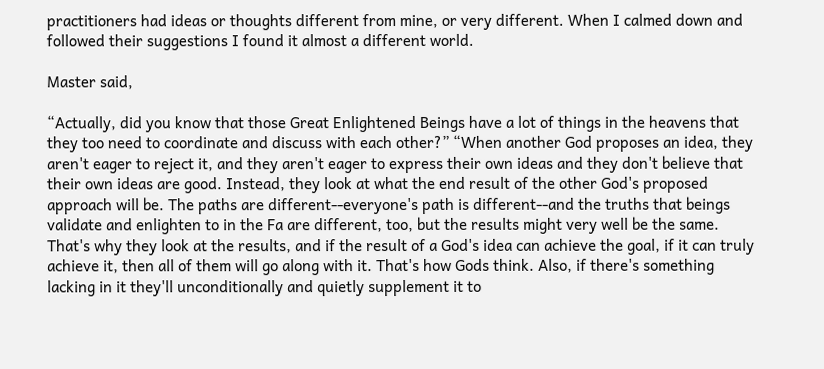practitioners had ideas or thoughts different from mine, or very different. When I calmed down and followed their suggestions I found it almost a different world.

Master said,

“Actually, did you know that those Great Enlightened Beings have a lot of things in the heavens that they too need to coordinate and discuss with each other?” “When another God proposes an idea, they aren't eager to reject it, and they aren't eager to express their own ideas and they don't believe that their own ideas are good. Instead, they look at what the end result of the other God's proposed approach will be. The paths are different--everyone's path is different--and the truths that beings validate and enlighten to in the Fa are different, too, but the results might very well be the same. That's why they look at the results, and if the result of a God's idea can achieve the goal, if it can truly achieve it, then all of them will go along with it. That's how Gods think. Also, if there's something lacking in it they'll unconditionally and quietly supplement it to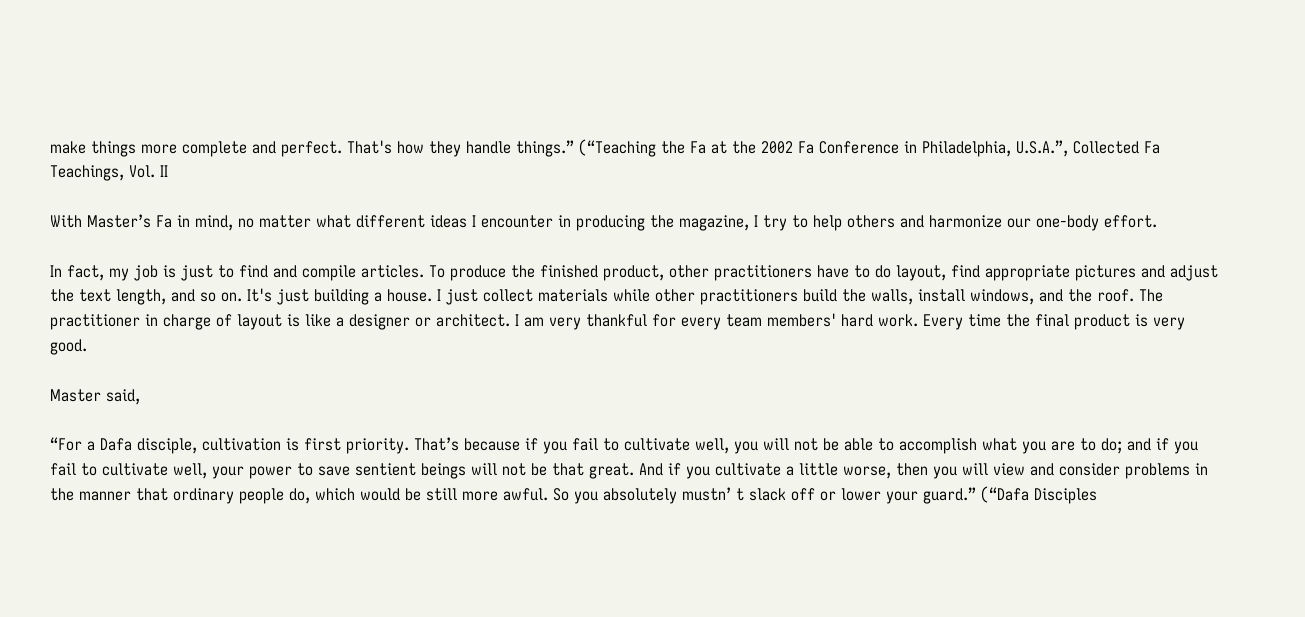make things more complete and perfect. That's how they handle things.” (“Teaching the Fa at the 2002 Fa Conference in Philadelphia, U.S.A.”, Collected Fa Teachings, Vol. II

With Master’s Fa in mind, no matter what different ideas I encounter in producing the magazine, I try to help others and harmonize our one-body effort.

In fact, my job is just to find and compile articles. To produce the finished product, other practitioners have to do layout, find appropriate pictures and adjust the text length, and so on. It's just building a house. I just collect materials while other practitioners build the walls, install windows, and the roof. The practitioner in charge of layout is like a designer or architect. I am very thankful for every team members' hard work. Every time the final product is very good.

Master said,

“For a Dafa disciple, cultivation is first priority. That’s because if you fail to cultivate well, you will not be able to accomplish what you are to do; and if you fail to cultivate well, your power to save sentient beings will not be that great. And if you cultivate a little worse, then you will view and consider problems in the manner that ordinary people do, which would be still more awful. So you absolutely mustn’ t slack off or lower your guard.” (“Dafa Disciples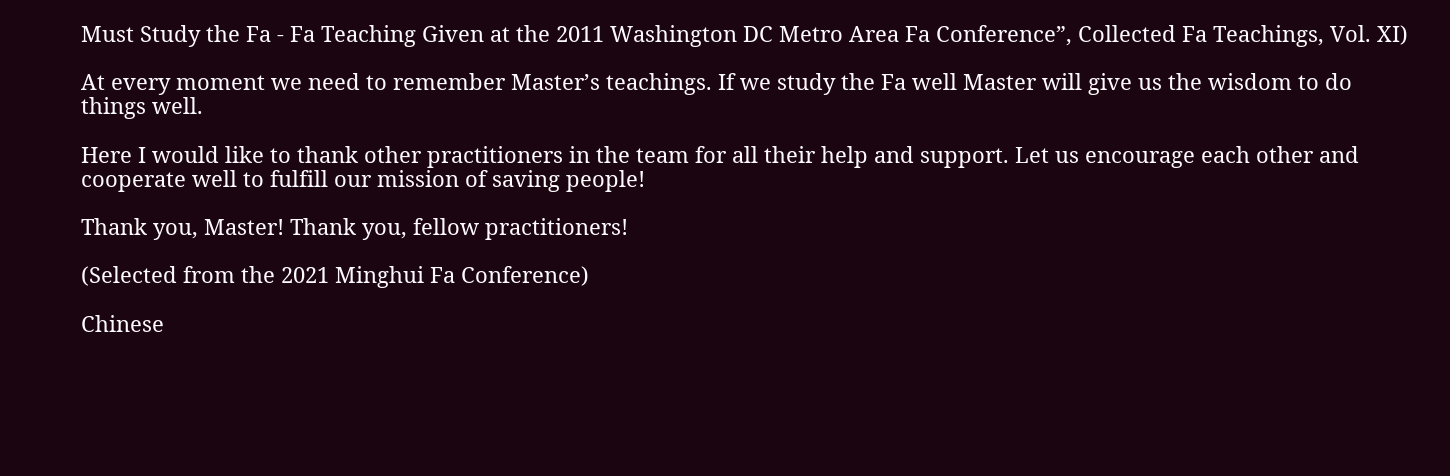Must Study the Fa - Fa Teaching Given at the 2011 Washington DC Metro Area Fa Conference”, Collected Fa Teachings, Vol. XI)

At every moment we need to remember Master’s teachings. If we study the Fa well Master will give us the wisdom to do things well.

Here I would like to thank other practitioners in the team for all their help and support. Let us encourage each other and cooperate well to fulfill our mission of saving people!

Thank you, Master! Thank you, fellow practitioners!

(Selected from the 2021 Minghui Fa Conference)

Chinese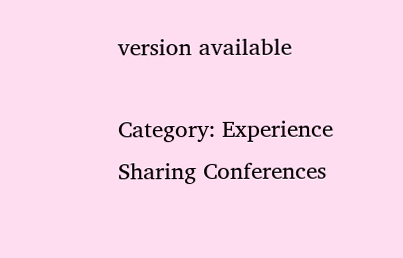version available

Category: Experience Sharing Conferences